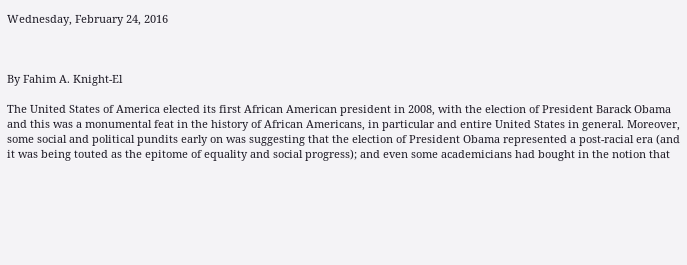Wednesday, February 24, 2016



By Fahim A. Knight-El

The United States of America elected its first African American president in 2008, with the election of President Barack Obama and this was a monumental feat in the history of African Americans, in particular and entire United States in general. Moreover, some social and political pundits early on was suggesting that the election of President Obama represented a post-racial era (and it was being touted as the epitome of equality and social progress); and even some academicians had bought in the notion that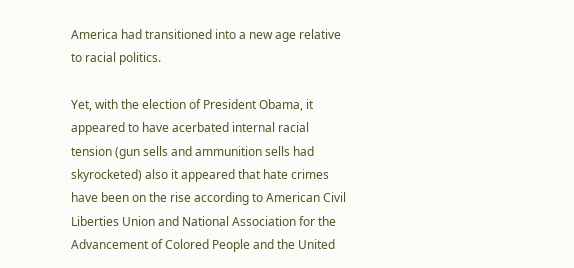America had transitioned into a new age relative to racial politics.

Yet, with the election of President Obama, it appeared to have acerbated internal racial tension (gun sells and ammunition sells had skyrocketed) also it appeared that hate crimes have been on the rise according to American Civil Liberties Union and National Association for the Advancement of Colored People and the United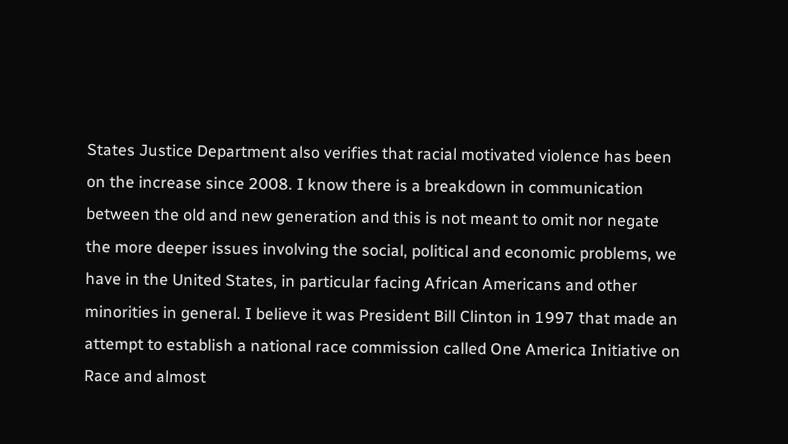States Justice Department also verifies that racial motivated violence has been on the increase since 2008. I know there is a breakdown in communication between the old and new generation and this is not meant to omit nor negate the more deeper issues involving the social, political and economic problems, we have in the United States, in particular facing African Americans and other minorities in general. I believe it was President Bill Clinton in 1997 that made an attempt to establish a national race commission called One America Initiative on Race and almost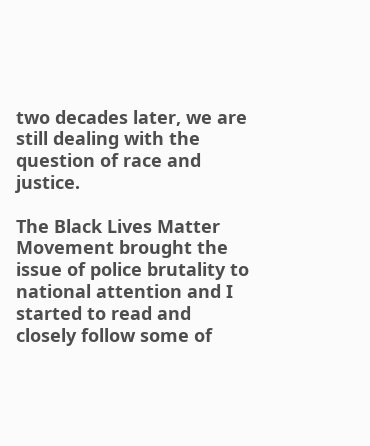two decades later, we are still dealing with the question of race and justice.

The Black Lives Matter Movement brought the issue of police brutality to national attention and I started to read and closely follow some of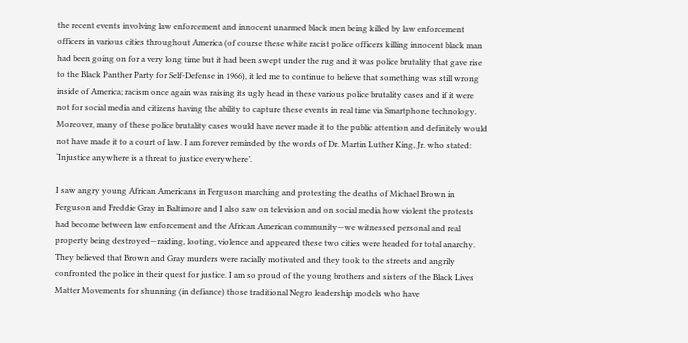the recent events involving law enforcement and innocent unarmed black men being killed by law enforcement officers in various cities throughout America (of course these white racist police officers killing innocent black man had been going on for a very long time but it had been swept under the rug and it was police brutality that gave rise to the Black Panther Party for Self-Defense in 1966), it led me to continue to believe that something was still wrong inside of America; racism once again was raising its ugly head in these various police brutality cases and if it were not for social media and citizens having the ability to capture these events in real time via Smartphone technology. Moreover, many of these police brutality cases would have never made it to the public attention and definitely would not have made it to a court of law. I am forever reminded by the words of Dr. Martin Luther King, Jr. who stated: ‘Injustice anywhere is a threat to justice everywhere’.

I saw angry young African Americans in Ferguson marching and protesting the deaths of Michael Brown in Ferguson and Freddie Gray in Baltimore and I also saw on television and on social media how violent the protests had become between law enforcement and the African American community—we witnessed personal and real property being destroyed—raiding, looting, violence and appeared these two cities were headed for total anarchy. They believed that Brown and Gray murders were racially motivated and they took to the streets and angrily confronted the police in their quest for justice. I am so proud of the young brothers and sisters of the Black Lives Matter Movements for shunning (in defiance) those traditional Negro leadership models who have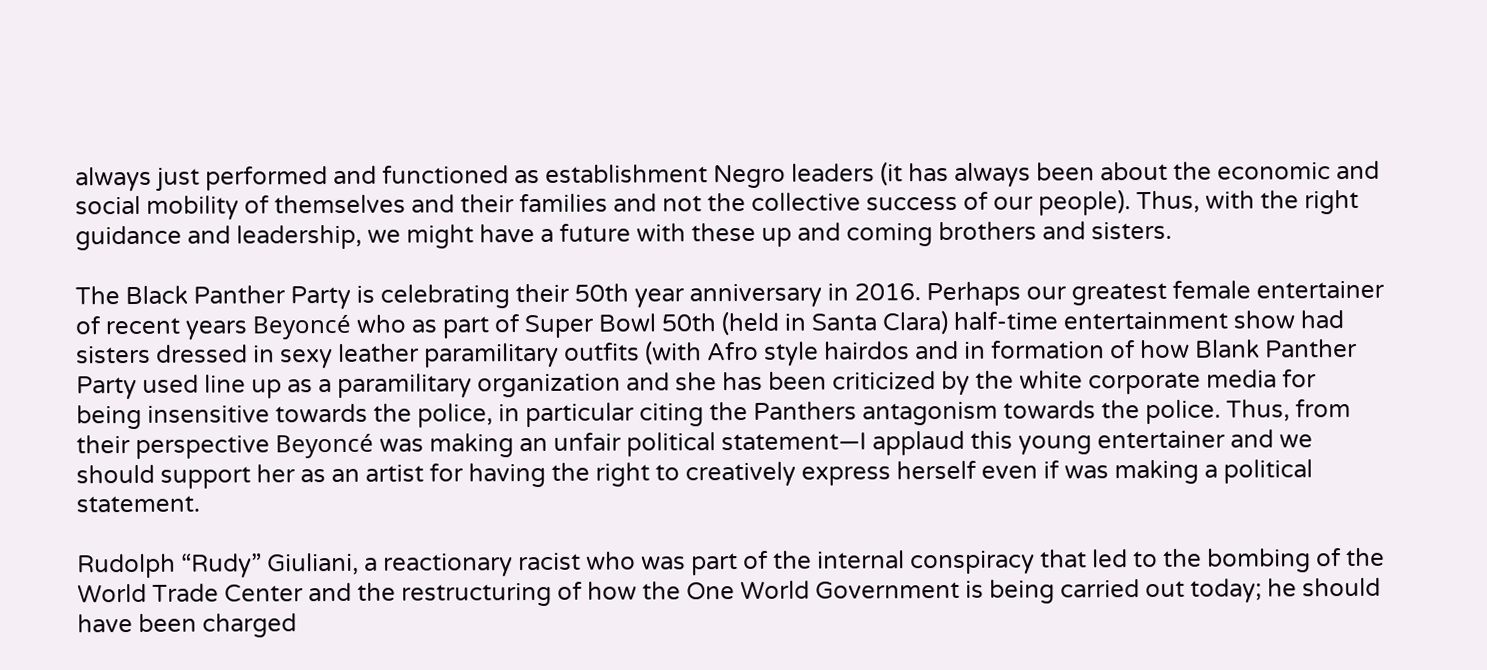always just performed and functioned as establishment Negro leaders (it has always been about the economic and social mobility of themselves and their families and not the collective success of our people). Thus, with the right guidance and leadership, we might have a future with these up and coming brothers and sisters.

The Black Panther Party is celebrating their 50th year anniversary in 2016. Perhaps our greatest female entertainer of recent years Beyoncé who as part of Super Bowl 50th (held in Santa Clara) half-time entertainment show had sisters dressed in sexy leather paramilitary outfits (with Afro style hairdos and in formation of how Blank Panther Party used line up as a paramilitary organization and she has been criticized by the white corporate media for being insensitive towards the police, in particular citing the Panthers antagonism towards the police. Thus, from their perspective Beyoncé was making an unfair political statement—I applaud this young entertainer and we should support her as an artist for having the right to creatively express herself even if was making a political statement.

Rudolph “Rudy” Giuliani, a reactionary racist who was part of the internal conspiracy that led to the bombing of the World Trade Center and the restructuring of how the One World Government is being carried out today; he should have been charged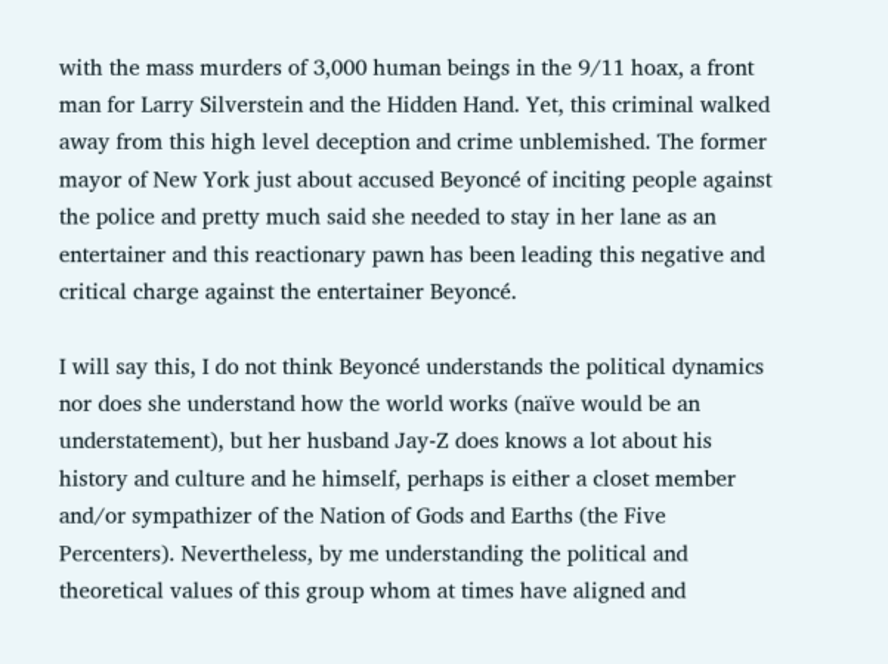with the mass murders of 3,000 human beings in the 9/11 hoax, a front man for Larry Silverstein and the Hidden Hand. Yet, this criminal walked away from this high level deception and crime unblemished. The former mayor of New York just about accused Beyoncé of inciting people against the police and pretty much said she needed to stay in her lane as an entertainer and this reactionary pawn has been leading this negative and critical charge against the entertainer Beyoncé.

I will say this, I do not think Beyoncé understands the political dynamics nor does she understand how the world works (naïve would be an understatement), but her husband Jay-Z does knows a lot about his history and culture and he himself, perhaps is either a closet member and/or sympathizer of the Nation of Gods and Earths (the Five Percenters). Nevertheless, by me understanding the political and theoretical values of this group whom at times have aligned and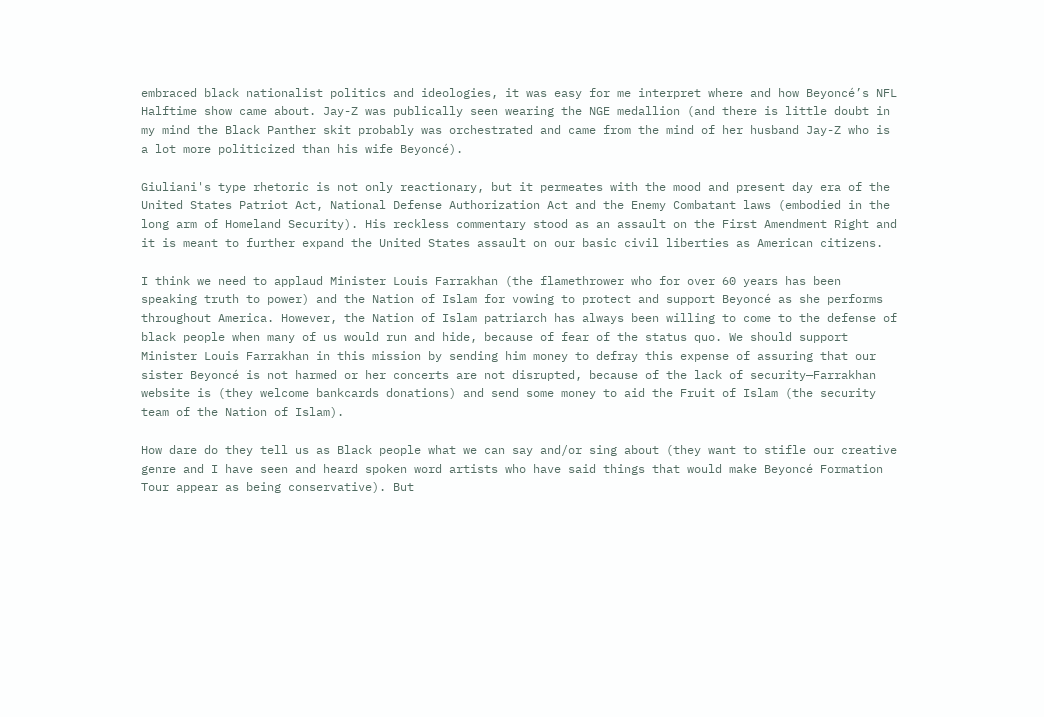embraced black nationalist politics and ideologies, it was easy for me interpret where and how Beyoncé’s NFL Halftime show came about. Jay-Z was publically seen wearing the NGE medallion (and there is little doubt in my mind the Black Panther skit probably was orchestrated and came from the mind of her husband Jay-Z who is a lot more politicized than his wife Beyoncé).

Giuliani's type rhetoric is not only reactionary, but it permeates with the mood and present day era of the United States Patriot Act, National Defense Authorization Act and the Enemy Combatant laws (embodied in the long arm of Homeland Security). His reckless commentary stood as an assault on the First Amendment Right and it is meant to further expand the United States assault on our basic civil liberties as American citizens.

I think we need to applaud Minister Louis Farrakhan (the flamethrower who for over 60 years has been speaking truth to power) and the Nation of Islam for vowing to protect and support Beyoncé as she performs throughout America. However, the Nation of Islam patriarch has always been willing to come to the defense of black people when many of us would run and hide, because of fear of the status quo. We should support Minister Louis Farrakhan in this mission by sending him money to defray this expense of assuring that our sister Beyoncé is not harmed or her concerts are not disrupted, because of the lack of security—Farrakhan website is (they welcome bankcards donations) and send some money to aid the Fruit of Islam (the security team of the Nation of Islam).

How dare do they tell us as Black people what we can say and/or sing about (they want to stifle our creative genre and I have seen and heard spoken word artists who have said things that would make Beyoncé Formation Tour appear as being conservative). But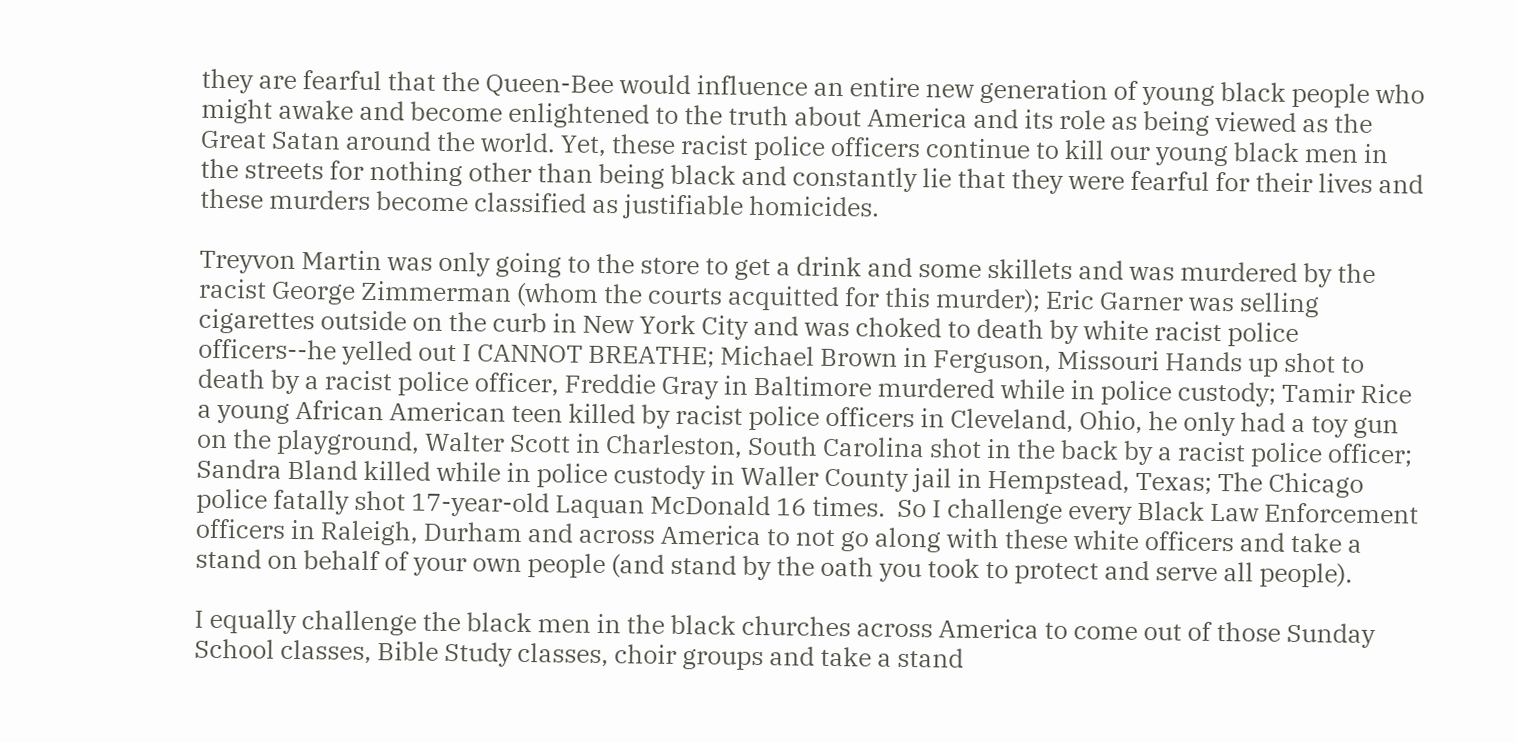they are fearful that the Queen-Bee would influence an entire new generation of young black people who might awake and become enlightened to the truth about America and its role as being viewed as the Great Satan around the world. Yet, these racist police officers continue to kill our young black men in the streets for nothing other than being black and constantly lie that they were fearful for their lives and these murders become classified as justifiable homicides.

Treyvon Martin was only going to the store to get a drink and some skillets and was murdered by the racist George Zimmerman (whom the courts acquitted for this murder); Eric Garner was selling cigarettes outside on the curb in New York City and was choked to death by white racist police officers--he yelled out I CANNOT BREATHE; Michael Brown in Ferguson, Missouri Hands up shot to death by a racist police officer, Freddie Gray in Baltimore murdered while in police custody; Tamir Rice a young African American teen killed by racist police officers in Cleveland, Ohio, he only had a toy gun on the playground, Walter Scott in Charleston, South Carolina shot in the back by a racist police officer; Sandra Bland killed while in police custody in Waller County jail in Hempstead, Texas; The Chicago police fatally shot 17-year-old Laquan McDonald 16 times.  So I challenge every Black Law Enforcement officers in Raleigh, Durham and across America to not go along with these white officers and take a stand on behalf of your own people (and stand by the oath you took to protect and serve all people).

I equally challenge the black men in the black churches across America to come out of those Sunday School classes, Bible Study classes, choir groups and take a stand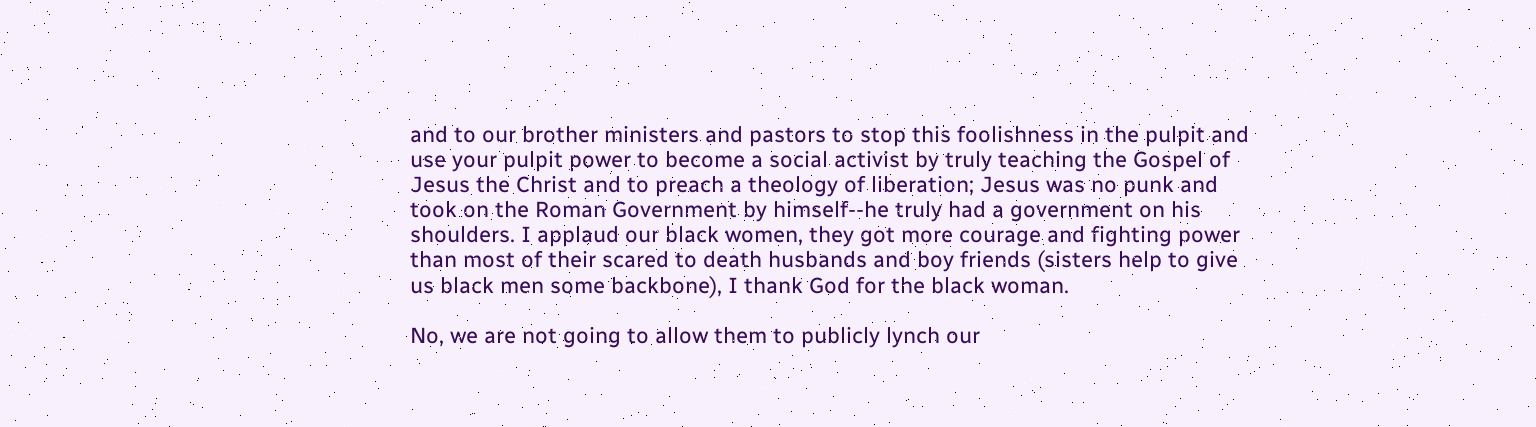and to our brother ministers and pastors to stop this foolishness in the pulpit and use your pulpit power to become a social activist by truly teaching the Gospel of Jesus the Christ and to preach a theology of liberation; Jesus was no punk and took on the Roman Government by himself--he truly had a government on his shoulders. I applaud our black women, they got more courage and fighting power than most of their scared to death husbands and boy friends (sisters help to give us black men some backbone), I thank God for the black woman.

No, we are not going to allow them to publicly lynch our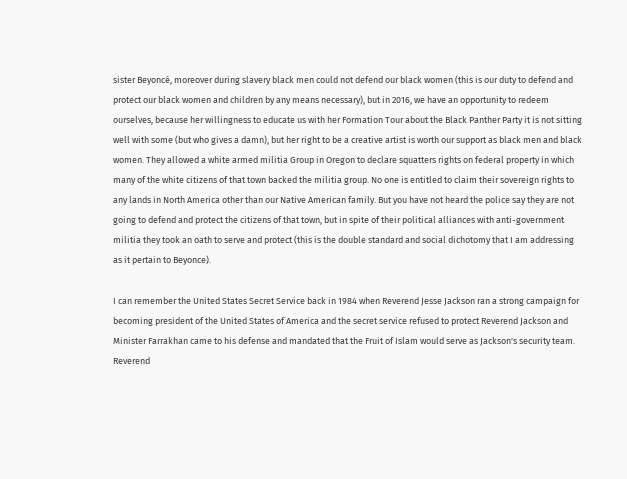sister Beyoncé, moreover during slavery black men could not defend our black women (this is our duty to defend and protect our black women and children by any means necessary), but in 2016, we have an opportunity to redeem ourselves, because her willingness to educate us with her Formation Tour about the Black Panther Party it is not sitting well with some (but who gives a damn), but her right to be a creative artist is worth our support as black men and black women. They allowed a white armed militia Group in Oregon to declare squatters rights on federal property in which many of the white citizens of that town backed the militia group. No one is entitled to claim their sovereign rights to any lands in North America other than our Native American family. But you have not heard the police say they are not going to defend and protect the citizens of that town, but in spite of their political alliances with anti-government militia they took an oath to serve and protect (this is the double standard and social dichotomy that I am addressing as it pertain to Beyonce).

I can remember the United States Secret Service back in 1984 when Reverend Jesse Jackson ran a strong campaign for becoming president of the United States of America and the secret service refused to protect Reverend Jackson and Minister Farrakhan came to his defense and mandated that the Fruit of Islam would serve as Jackson's security team. Reverend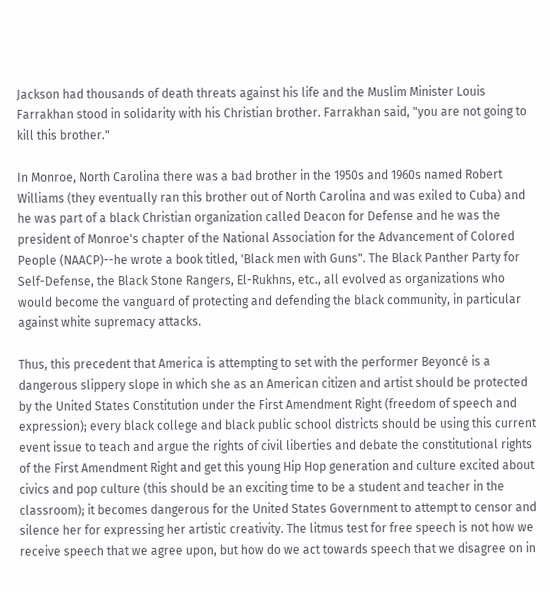Jackson had thousands of death threats against his life and the Muslim Minister Louis Farrakhan stood in solidarity with his Christian brother. Farrakhan said, "you are not going to kill this brother."

In Monroe, North Carolina there was a bad brother in the 1950s and 1960s named Robert Williams (they eventually ran this brother out of North Carolina and was exiled to Cuba) and he was part of a black Christian organization called Deacon for Defense and he was the president of Monroe's chapter of the National Association for the Advancement of Colored People (NAACP)--he wrote a book titled, 'Black men with Guns". The Black Panther Party for Self-Defense, the Black Stone Rangers, El-Rukhns, etc., all evolved as organizations who would become the vanguard of protecting and defending the black community, in particular against white supremacy attacks.

Thus, this precedent that America is attempting to set with the performer Beyoncé is a dangerous slippery slope in which she as an American citizen and artist should be protected by the United States Constitution under the First Amendment Right (freedom of speech and expression); every black college and black public school districts should be using this current event issue to teach and argue the rights of civil liberties and debate the constitutional rights of the First Amendment Right and get this young Hip Hop generation and culture excited about civics and pop culture (this should be an exciting time to be a student and teacher in the classroom); it becomes dangerous for the United States Government to attempt to censor and silence her for expressing her artistic creativity. The litmus test for free speech is not how we receive speech that we agree upon, but how do we act towards speech that we disagree on in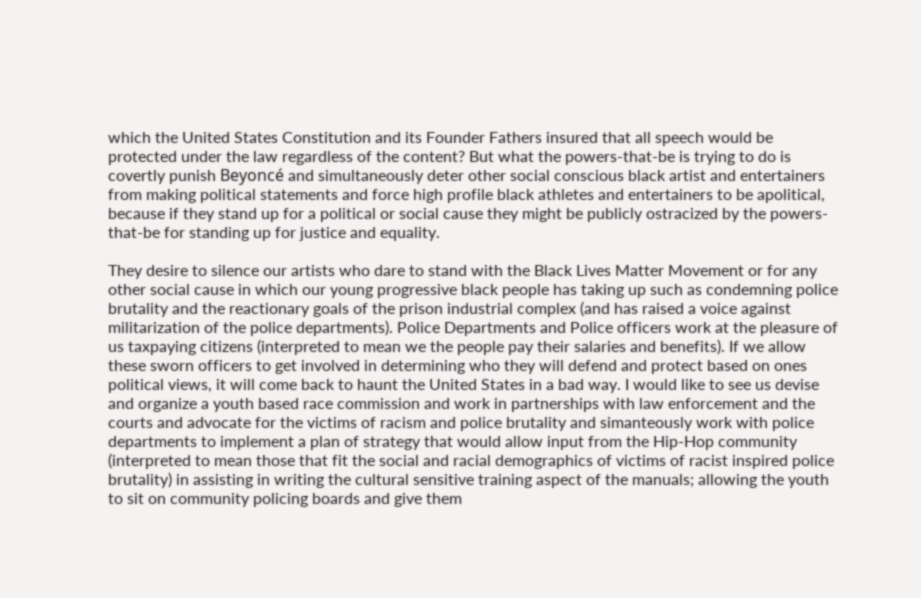which the United States Constitution and its Founder Fathers insured that all speech would be protected under the law regardless of the content? But what the powers-that-be is trying to do is covertly punish Beyoncé and simultaneously deter other social conscious black artist and entertainers from making political statements and force high profile black athletes and entertainers to be apolitical, because if they stand up for a political or social cause they might be publicly ostracized by the powers-that-be for standing up for justice and equality.

They desire to silence our artists who dare to stand with the Black Lives Matter Movement or for any other social cause in which our young progressive black people has taking up such as condemning police brutality and the reactionary goals of the prison industrial complex (and has raised a voice against militarization of the police departments). Police Departments and Police officers work at the pleasure of us taxpaying citizens (interpreted to mean we the people pay their salaries and benefits). If we allow these sworn officers to get involved in determining who they will defend and protect based on ones political views, it will come back to haunt the United States in a bad way. I would like to see us devise and organize a youth based race commission and work in partnerships with law enforcement and the courts and advocate for the victims of racism and police brutality and simanteously work with police departments to implement a plan of strategy that would allow input from the Hip-Hop community (interpreted to mean those that fit the social and racial demographics of victims of racist inspired police brutality) in assisting in writing the cultural sensitive training aspect of the manuals; allowing the youth to sit on community policing boards and give them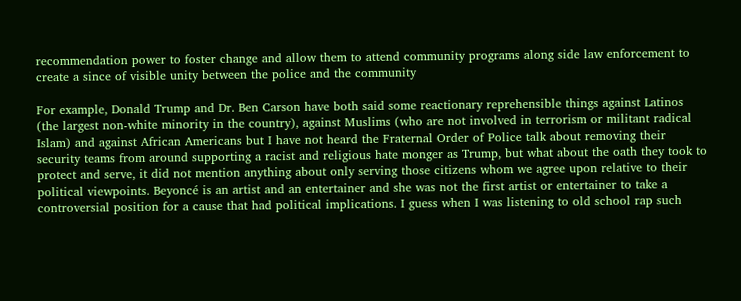recommendation power to foster change and allow them to attend community programs along side law enforcement to create a since of visible unity between the police and the community

For example, Donald Trump and Dr. Ben Carson have both said some reactionary reprehensible things against Latinos (the largest non-white minority in the country), against Muslims (who are not involved in terrorism or militant radical Islam) and against African Americans but I have not heard the Fraternal Order of Police talk about removing their security teams from around supporting a racist and religious hate monger as Trump, but what about the oath they took to protect and serve, it did not mention anything about only serving those citizens whom we agree upon relative to their political viewpoints. Beyoncé is an artist and an entertainer and she was not the first artist or entertainer to take a controversial position for a cause that had political implications. I guess when I was listening to old school rap such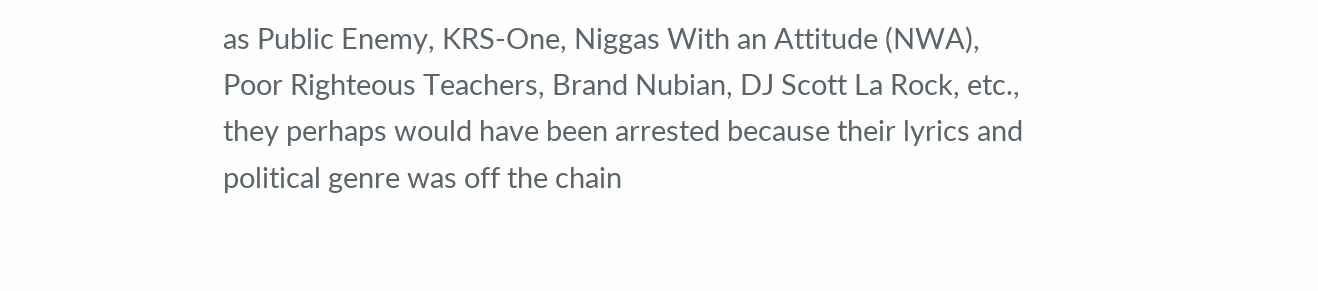as Public Enemy, KRS-One, Niggas With an Attitude (NWA), Poor Righteous Teachers, Brand Nubian, DJ Scott La Rock, etc., they perhaps would have been arrested because their lyrics and political genre was off the chain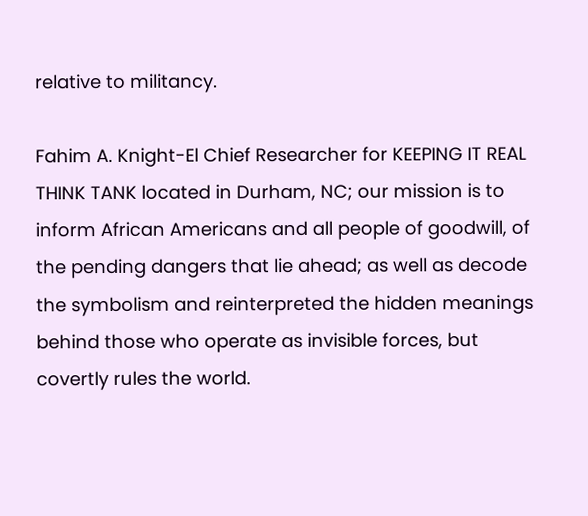relative to militancy.

Fahim A. Knight-El Chief Researcher for KEEPING IT REAL THINK TANK located in Durham, NC; our mission is to inform African Americans and all people of goodwill, of the pending dangers that lie ahead; as well as decode the symbolism and reinterpreted the hidden meanings behind those who operate as invisible forces, but covertly rules the world.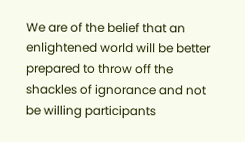We are of the belief that an enlightened world will be better prepared to throw off the shackles of ignorance and not be willing participants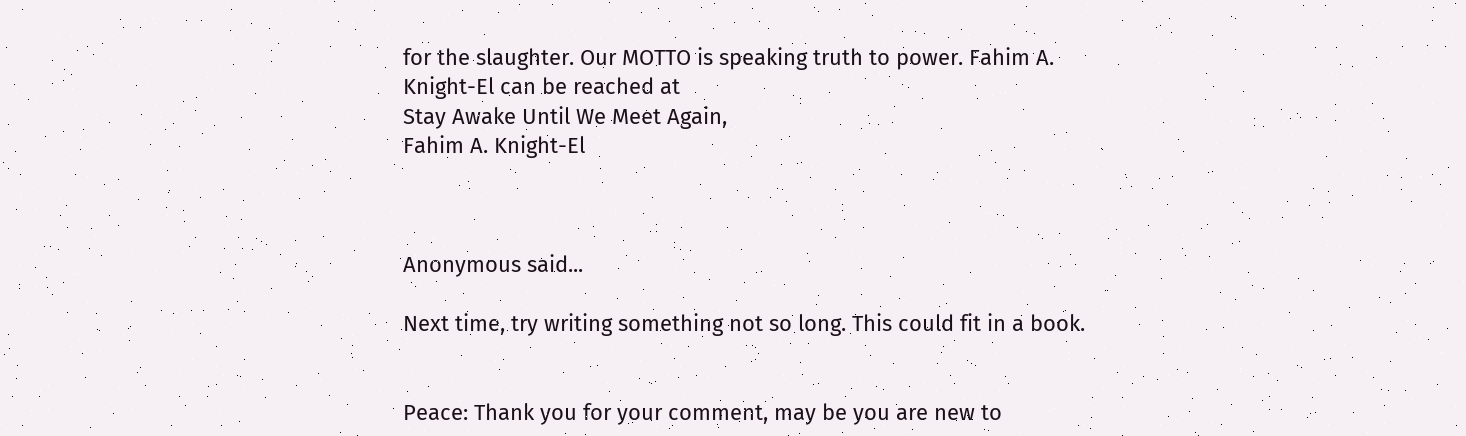for the slaughter. Our MOTTO is speaking truth to power. Fahim A. Knight-El can be reached at
Stay Awake Until We Meet Again,
Fahim A. Knight-El



Anonymous said...

Next time, try writing something not so long. This could fit in a book.


Peace: Thank you for your comment, may be you are new to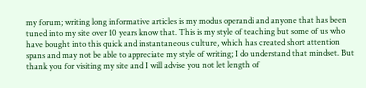my forum; writing long informative articles is my modus operandi and anyone that has been tuned into my site over 10 years know that. This is my style of teaching but some of us who have bought into this quick and instantaneous culture, which has created short attention spans and may not be able to appreciate my style of writing; I do understand that mindset. But thank you for visiting my site and I will advise you not let length of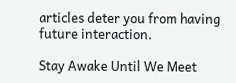articles deter you from having future interaction.

Stay Awake Until We Meet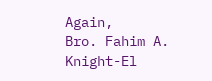Again,
Bro. Fahim A. Knight-El